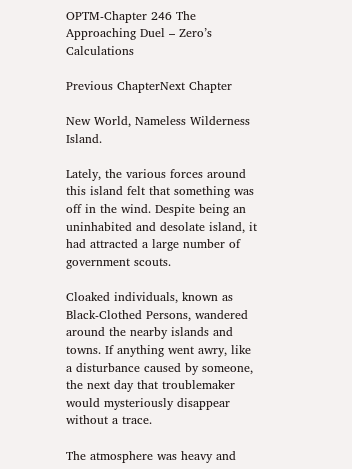OPTM-Chapter 246 The Approaching Duel – Zero’s Calculations

Previous ChapterNext Chapter

New World, Nameless Wilderness Island.

Lately, the various forces around this island felt that something was off in the wind. Despite being an uninhabited and desolate island, it had attracted a large number of government scouts.

Cloaked individuals, known as Black-Clothed Persons, wandered around the nearby islands and towns. If anything went awry, like a disturbance caused by someone, the next day that troublemaker would mysteriously disappear without a trace.

The atmosphere was heavy and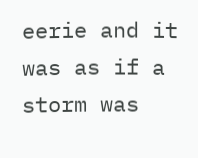eerie and it was as if a storm was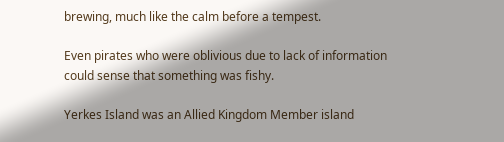brewing, much like the calm before a tempest.

Even pirates who were oblivious due to lack of information could sense that something was fishy.

Yerkes Island was an Allied Kingdom Member island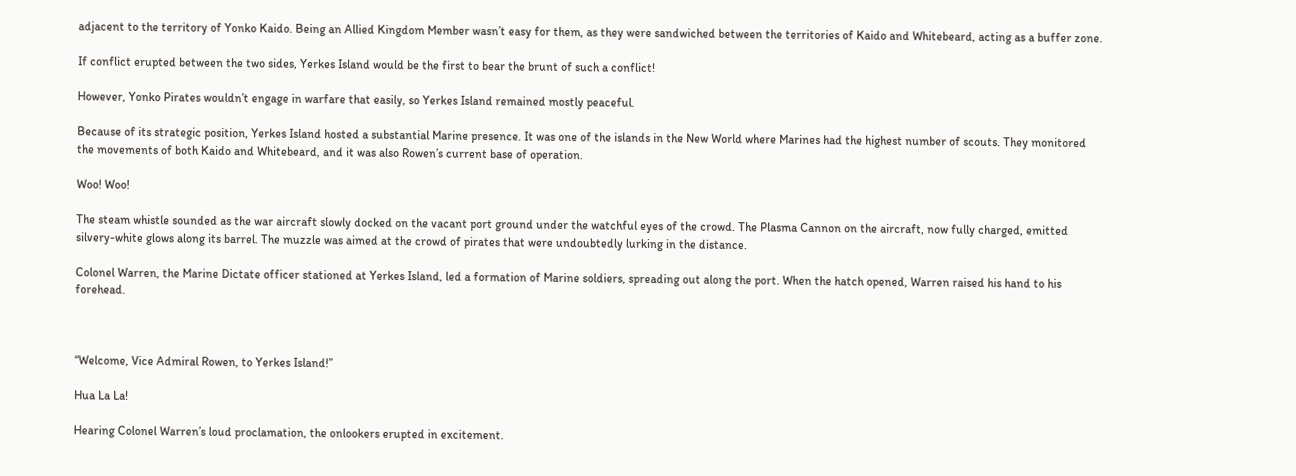adjacent to the territory of Yonko Kaido. Being an Allied Kingdom Member wasn’t easy for them, as they were sandwiched between the territories of Kaido and Whitebeard, acting as a buffer zone.

If conflict erupted between the two sides, Yerkes Island would be the first to bear the brunt of such a conflict!

However, Yonko Pirates wouldn’t engage in warfare that easily, so Yerkes Island remained mostly peaceful.

Because of its strategic position, Yerkes Island hosted a substantial Marine presence. It was one of the islands in the New World where Marines had the highest number of scouts. They monitored the movements of both Kaido and Whitebeard, and it was also Rowen’s current base of operation.

Woo! Woo!

The steam whistle sounded as the war aircraft slowly docked on the vacant port ground under the watchful eyes of the crowd. The Plasma Cannon on the aircraft, now fully charged, emitted silvery-white glows along its barrel. The muzzle was aimed at the crowd of pirates that were undoubtedly lurking in the distance.

Colonel Warren, the Marine Dictate officer stationed at Yerkes Island, led a formation of Marine soldiers, spreading out along the port. When the hatch opened, Warren raised his hand to his forehead.



“Welcome, Vice Admiral Rowen, to Yerkes Island!”

Hua La La!

Hearing Colonel Warren’s loud proclamation, the onlookers erupted in excitement.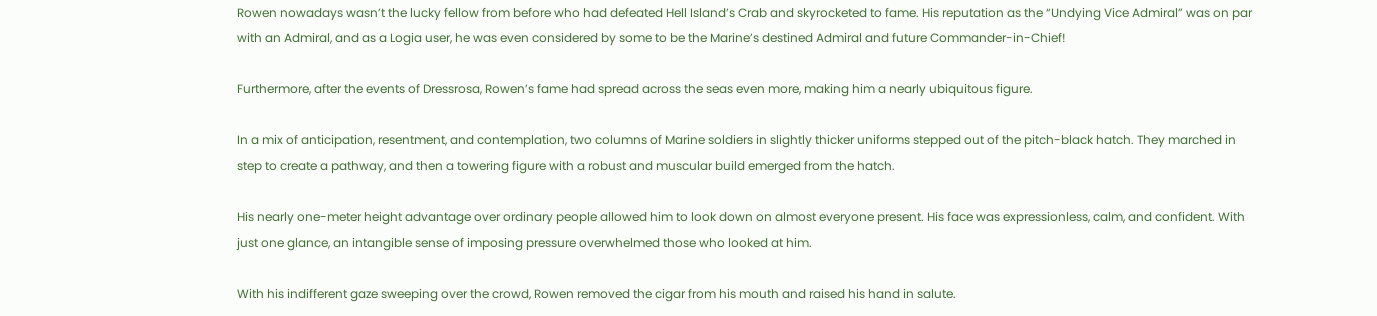Rowen nowadays wasn’t the lucky fellow from before who had defeated Hell Island’s Crab and skyrocketed to fame. His reputation as the “Undying Vice Admiral” was on par with an Admiral, and as a Logia user, he was even considered by some to be the Marine’s destined Admiral and future Commander-in-Chief!

Furthermore, after the events of Dressrosa, Rowen’s fame had spread across the seas even more, making him a nearly ubiquitous figure.

In a mix of anticipation, resentment, and contemplation, two columns of Marine soldiers in slightly thicker uniforms stepped out of the pitch-black hatch. They marched in step to create a pathway, and then a towering figure with a robust and muscular build emerged from the hatch.

His nearly one-meter height advantage over ordinary people allowed him to look down on almost everyone present. His face was expressionless, calm, and confident. With just one glance, an intangible sense of imposing pressure overwhelmed those who looked at him.

With his indifferent gaze sweeping over the crowd, Rowen removed the cigar from his mouth and raised his hand in salute.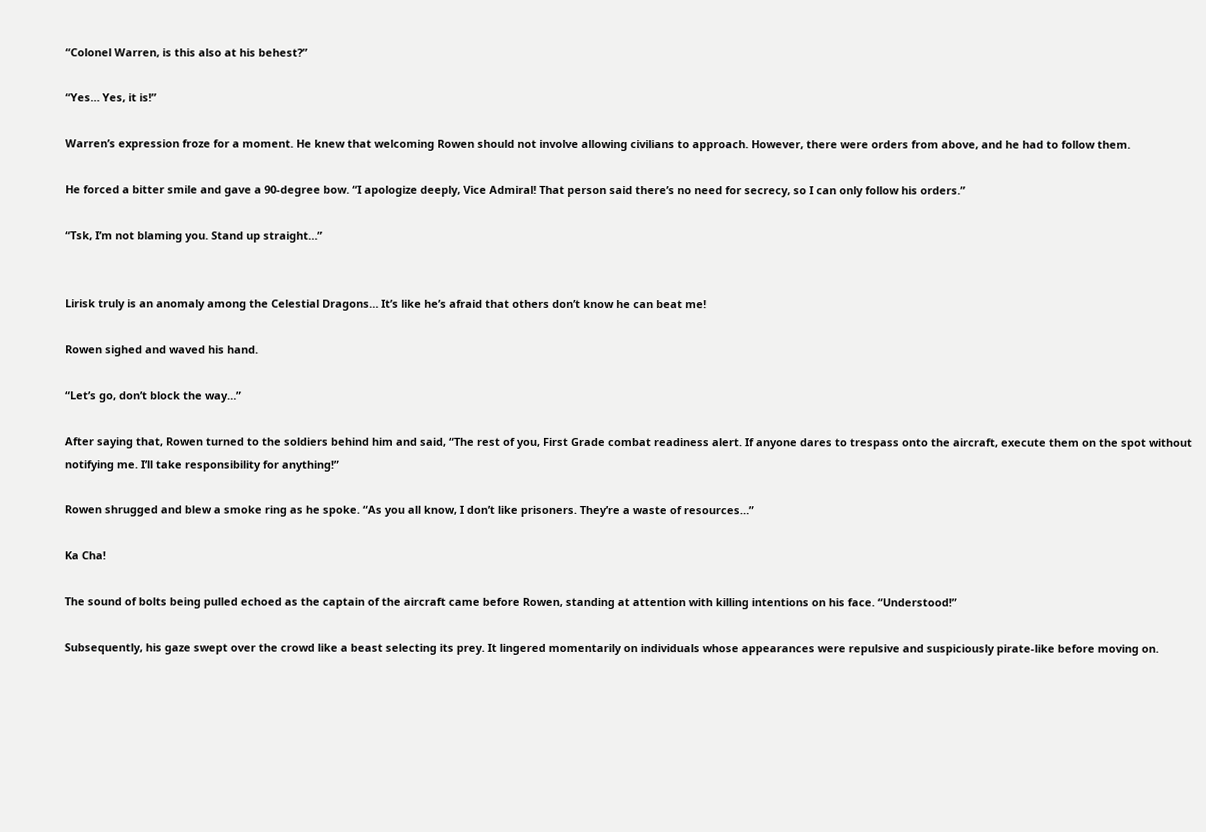“Colonel Warren, is this also at his behest?”

“Yes… Yes, it is!”

Warren’s expression froze for a moment. He knew that welcoming Rowen should not involve allowing civilians to approach. However, there were orders from above, and he had to follow them.

He forced a bitter smile and gave a 90-degree bow. “I apologize deeply, Vice Admiral! That person said there’s no need for secrecy, so I can only follow his orders.”

“Tsk, I’m not blaming you. Stand up straight…”


Lirisk truly is an anomaly among the Celestial Dragons… It’s like he’s afraid that others don’t know he can beat me!

Rowen sighed and waved his hand.

“Let’s go, don’t block the way…”

After saying that, Rowen turned to the soldiers behind him and said, “The rest of you, First Grade combat readiness alert. If anyone dares to trespass onto the aircraft, execute them on the spot without notifying me. I’ll take responsibility for anything!”

Rowen shrugged and blew a smoke ring as he spoke. “As you all know, I don’t like prisoners. They’re a waste of resources…”

Ka Cha!

The sound of bolts being pulled echoed as the captain of the aircraft came before Rowen, standing at attention with killing intentions on his face. “Understood!”

Subsequently, his gaze swept over the crowd like a beast selecting its prey. It lingered momentarily on individuals whose appearances were repulsive and suspiciously pirate-like before moving on.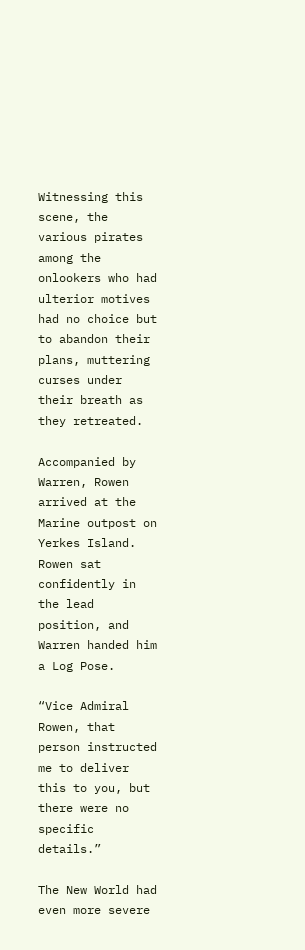Witnessing this scene, the various pirates among the onlookers who had ulterior motives had no choice but to abandon their plans, muttering curses under their breath as they retreated.

Accompanied by Warren, Rowen arrived at the Marine outpost on Yerkes Island. Rowen sat confidently in the lead position, and Warren handed him a Log Pose.

“Vice Admiral Rowen, that person instructed me to deliver this to you, but there were no specific details.”

The New World had even more severe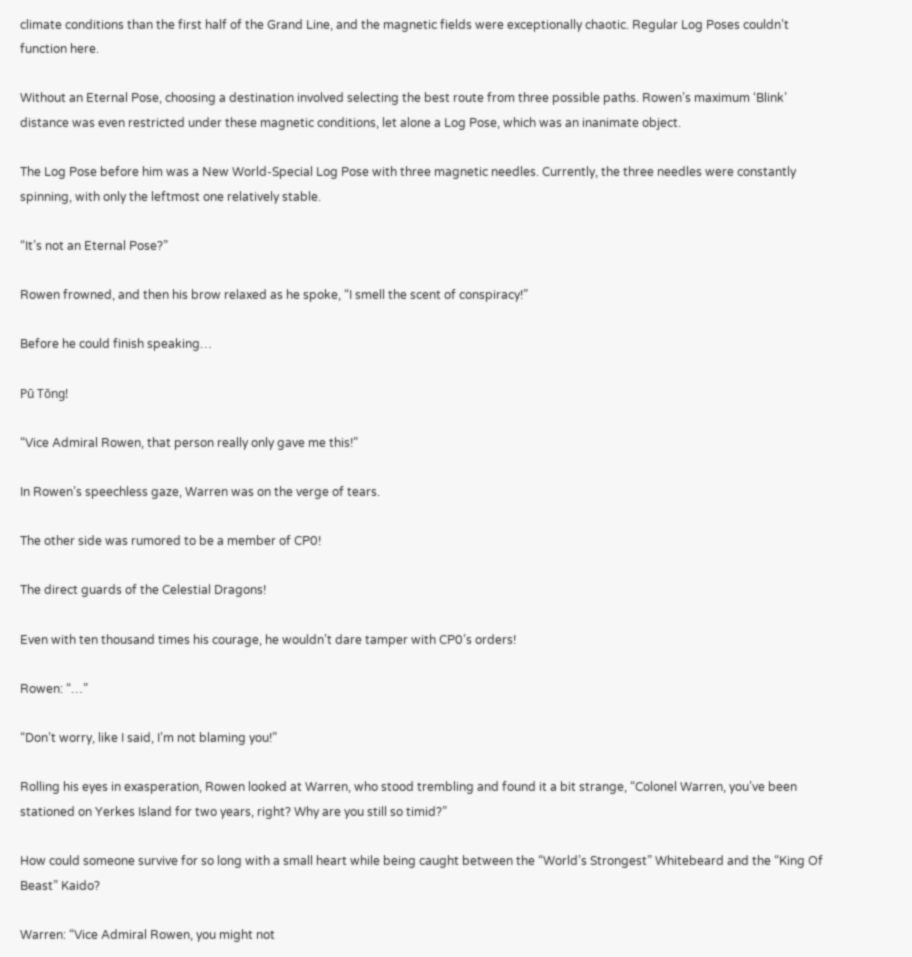climate conditions than the first half of the Grand Line, and the magnetic fields were exceptionally chaotic. Regular Log Poses couldn’t function here.

Without an Eternal Pose, choosing a destination involved selecting the best route from three possible paths. Rowen’s maximum ‘Blink’ distance was even restricted under these magnetic conditions, let alone a Log Pose, which was an inanimate object.

The Log Pose before him was a New World-Special Log Pose with three magnetic needles. Currently, the three needles were constantly spinning, with only the leftmost one relatively stable.

“It’s not an Eternal Pose?”

Rowen frowned, and then his brow relaxed as he spoke, “I smell the scent of conspiracy!”

Before he could finish speaking…

Pū Tōng!

“Vice Admiral Rowen, that person really only gave me this!”

In Rowen’s speechless gaze, Warren was on the verge of tears.

The other side was rumored to be a member of CP0!

The direct guards of the Celestial Dragons!

Even with ten thousand times his courage, he wouldn’t dare tamper with CP0’s orders!

Rowen: “…”

“Don’t worry, like I said, I’m not blaming you!”

Rolling his eyes in exasperation, Rowen looked at Warren, who stood trembling and found it a bit strange, “Colonel Warren, you’ve been stationed on Yerkes Island for two years, right? Why are you still so timid?”

How could someone survive for so long with a small heart while being caught between the “World’s Strongest” Whitebeard and the “King Of Beast” Kaido?

Warren: “Vice Admiral Rowen, you might not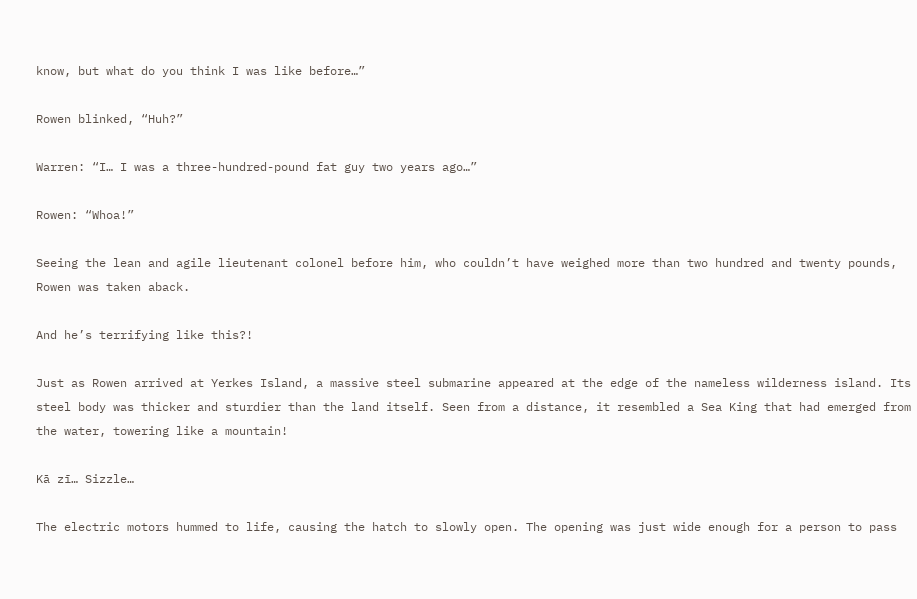know, but what do you think I was like before…”

Rowen blinked, “Huh?”

Warren: “I… I was a three-hundred-pound fat guy two years ago…”

Rowen: “Whoa!”

Seeing the lean and agile lieutenant colonel before him, who couldn’t have weighed more than two hundred and twenty pounds, Rowen was taken aback.

And he’s terrifying like this?!

Just as Rowen arrived at Yerkes Island, a massive steel submarine appeared at the edge of the nameless wilderness island. Its steel body was thicker and sturdier than the land itself. Seen from a distance, it resembled a Sea King that had emerged from the water, towering like a mountain!

Kā zī… Sizzle…

The electric motors hummed to life, causing the hatch to slowly open. The opening was just wide enough for a person to pass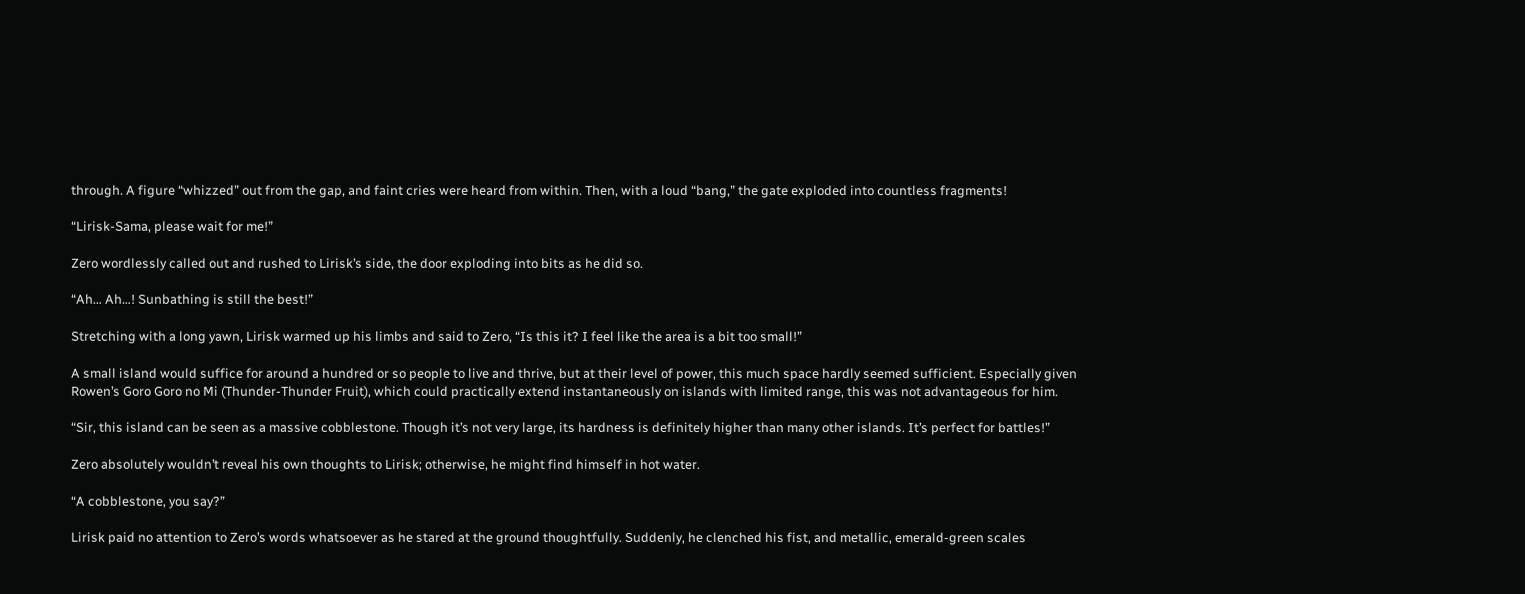through. A figure “whizzed” out from the gap, and faint cries were heard from within. Then, with a loud “bang,” the gate exploded into countless fragments!

“Lirisk-Sama, please wait for me!”

Zero wordlessly called out and rushed to Lirisk’s side, the door exploding into bits as he did so.

“Ah… Ah…! Sunbathing is still the best!”

Stretching with a long yawn, Lirisk warmed up his limbs and said to Zero, “Is this it? I feel like the area is a bit too small!”

A small island would suffice for around a hundred or so people to live and thrive, but at their level of power, this much space hardly seemed sufficient. Especially given Rowen’s Goro Goro no Mi (Thunder-Thunder Fruit), which could practically extend instantaneously on islands with limited range, this was not advantageous for him.

“Sir, this island can be seen as a massive cobblestone. Though it’s not very large, its hardness is definitely higher than many other islands. It’s perfect for battles!”

Zero absolutely wouldn’t reveal his own thoughts to Lirisk; otherwise, he might find himself in hot water.

“A cobblestone, you say?”

Lirisk paid no attention to Zero’s words whatsoever as he stared at the ground thoughtfully. Suddenly, he clenched his fist, and metallic, emerald-green scales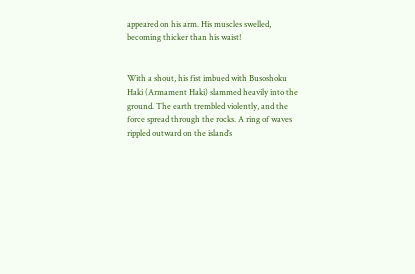appeared on his arm. His muscles swelled, becoming thicker than his waist!


With a shout, his fist imbued with Busoshoku Haki (Armament Haki) slammed heavily into the ground. The earth trembled violently, and the force spread through the rocks. A ring of waves rippled outward on the island’s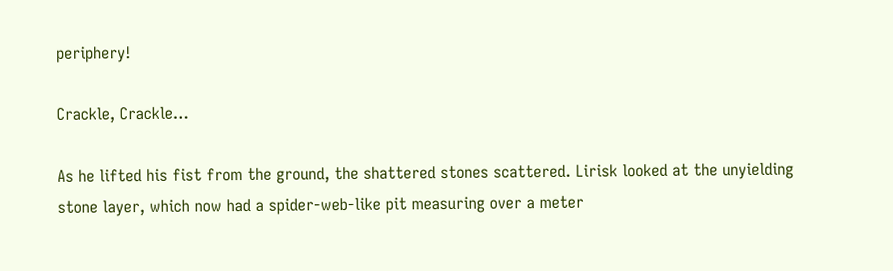periphery!

Crackle, Crackle…

As he lifted his fist from the ground, the shattered stones scattered. Lirisk looked at the unyielding stone layer, which now had a spider-web-like pit measuring over a meter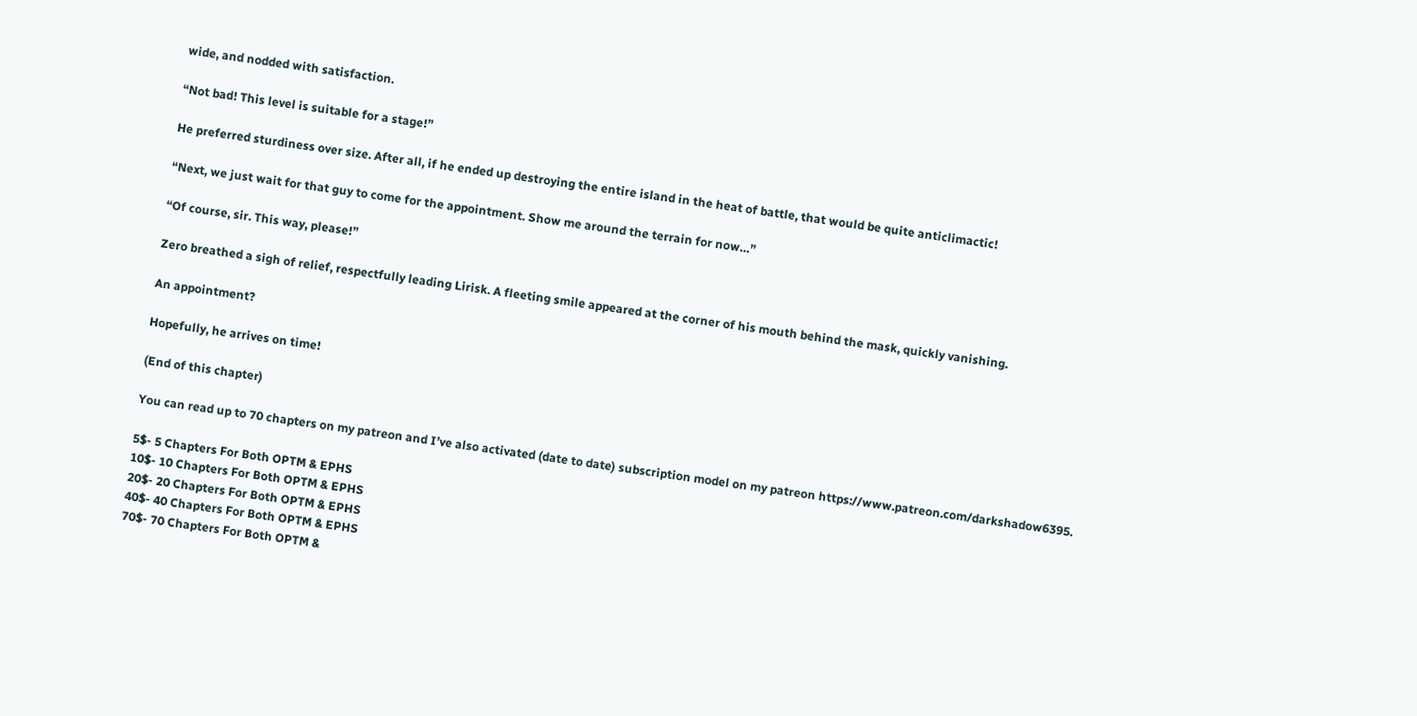wide, and nodded with satisfaction.

“Not bad! This level is suitable for a stage!”

He preferred sturdiness over size. After all, if he ended up destroying the entire island in the heat of battle, that would be quite anticlimactic!

“Next, we just wait for that guy to come for the appointment. Show me around the terrain for now…”

“Of course, sir. This way, please!”

Zero breathed a sigh of relief, respectfully leading Lirisk. A fleeting smile appeared at the corner of his mouth behind the mask, quickly vanishing.

An appointment?

Hopefully, he arrives on time!

(End of this chapter)

You can read up to 70 chapters on my patreon and I’ve also activated (date to date) subscription model on my patreon https://www.patreon.com/darkshadow6395.

5$- 5 Chapters For Both OPTM & EPHS
10$- 10 Chapters For Both OPTM & EPHS
20$- 20 Chapters For Both OPTM & EPHS
40$- 40 Chapters For Both OPTM & EPHS
70$- 70 Chapters For Both OPTM &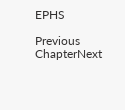EPHS

Previous ChapterNext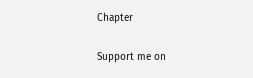Chapter

Support me on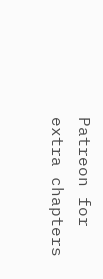Patreon for extra chapters